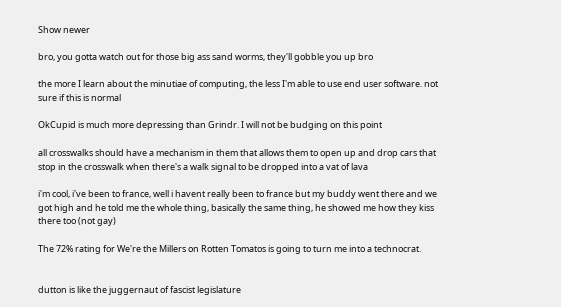Show newer

bro, you gotta watch out for those big ass sand worms, they'll gobble you up bro

the more I learn about the minutiae of computing, the less I'm able to use end user software. not sure if this is normal

OkCupid is much more depressing than Grindr. I will not be budging on this point

all crosswalks should have a mechanism in them that allows them to open up and drop cars that stop in the crosswalk when there's a walk signal to be dropped into a vat of lava

i'm cool, i've been to france, well i havent really been to france but my buddy went there and we got high and he told me the whole thing, basically the same thing, he showed me how they kiss there too (not gay)

The 72% rating for We're the Millers on Rotten Tomatos is going to turn me into a technocrat.


dutton is like the juggernaut of fascist legislature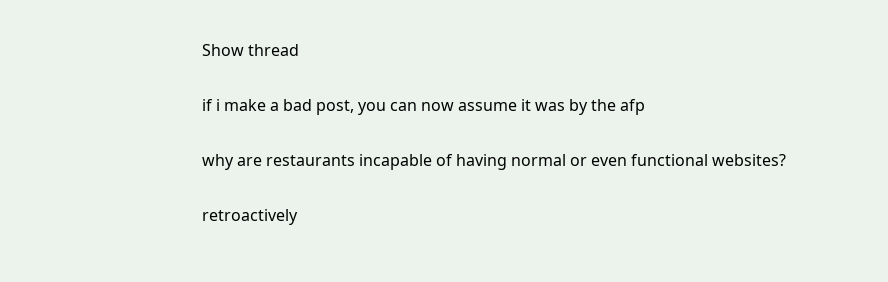Show thread

if i make a bad post, you can now assume it was by the afp

why are restaurants incapable of having normal or even functional websites?

retroactively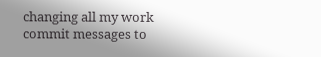changing all my work commit messages to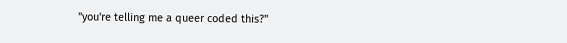"you're telling me a queer coded this?"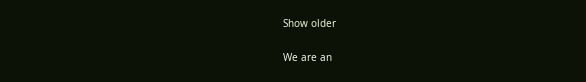Show older

We are an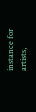instance for artists,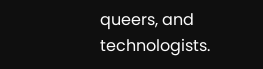queers, and technologists.